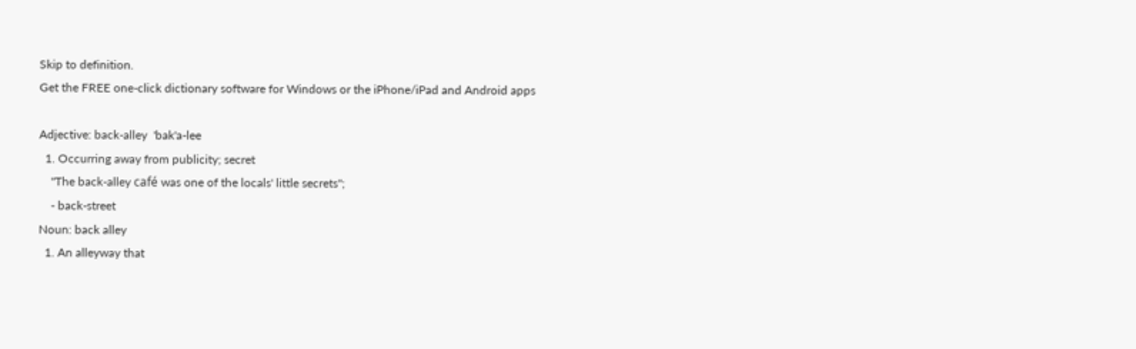Skip to definition.
Get the FREE one-click dictionary software for Windows or the iPhone/iPad and Android apps

Adjective: back-alley  'bak'a-lee
  1. Occurring away from publicity; secret
    "The back-alley café was one of the locals' little secrets";
    - back-street
Noun: back alley
  1. An alleyway that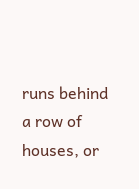runs behind a row of houses, or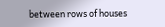between rows of houses